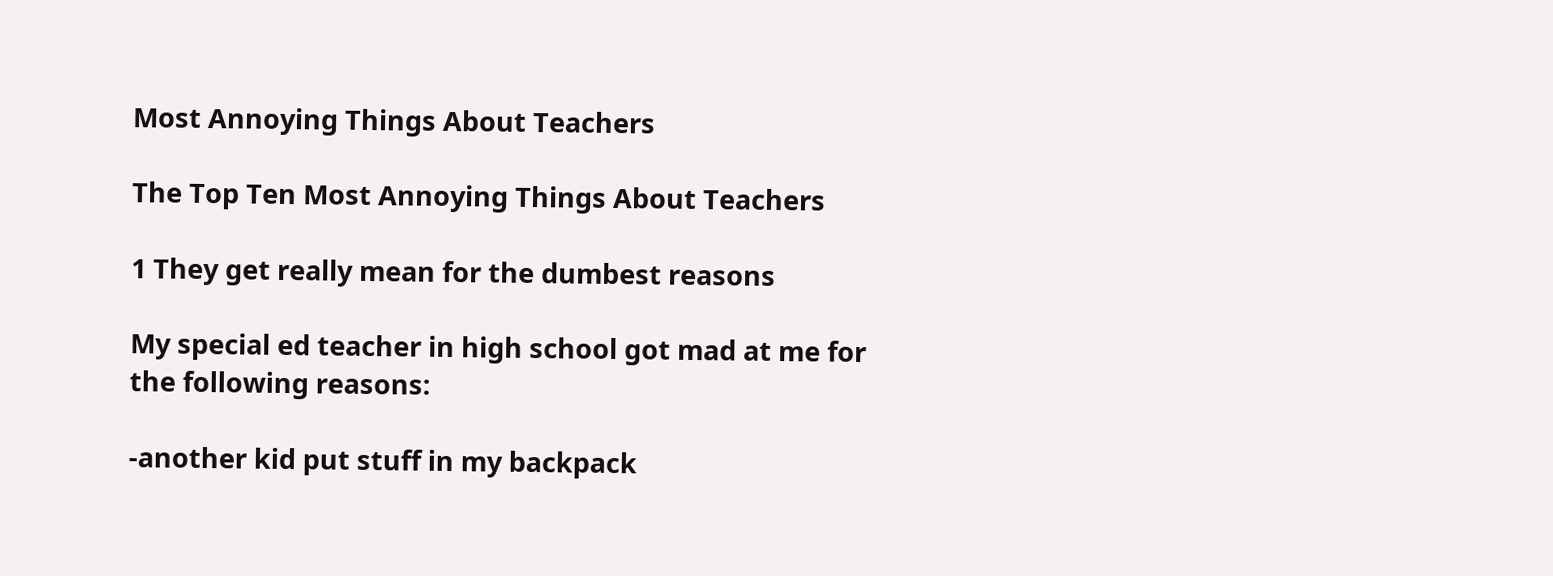Most Annoying Things About Teachers

The Top Ten Most Annoying Things About Teachers

1 They get really mean for the dumbest reasons

My special ed teacher in high school got mad at me for the following reasons:

-another kid put stuff in my backpack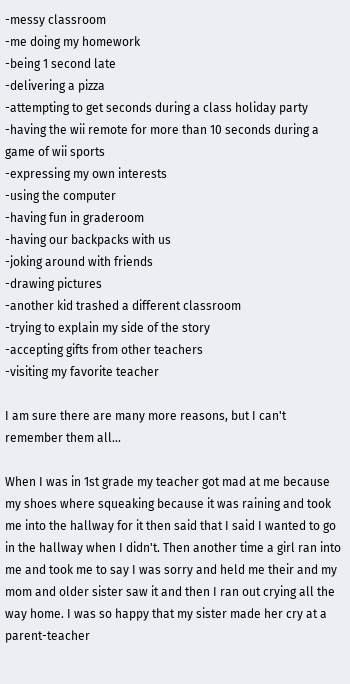-messy classroom
-me doing my homework
-being 1 second late
-delivering a pizza
-attempting to get seconds during a class holiday party
-having the wii remote for more than 10 seconds during a game of wii sports
-expressing my own interests
-using the computer
-having fun in graderoom
-having our backpacks with us
-joking around with friends
-drawing pictures
-another kid trashed a different classroom
-trying to explain my side of the story
-accepting gifts from other teachers
-visiting my favorite teacher

I am sure there are many more reasons, but I can't remember them all...

When I was in 1st grade my teacher got mad at me because my shoes where squeaking because it was raining and took me into the hallway for it then said that I said I wanted to go in the hallway when I didn't. Then another time a girl ran into me and took me to say I was sorry and held me their and my mom and older sister saw it and then I ran out crying all the way home. I was so happy that my sister made her cry at a parent-teacher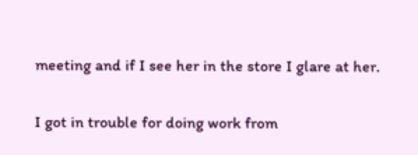meeting and if I see her in the store I glare at her.

I got in trouble for doing work from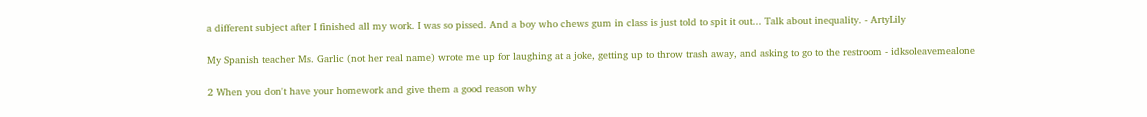a different subject after I finished all my work. I was so pissed. And a boy who chews gum in class is just told to spit it out... Talk about inequality. - ArtyLily

My Spanish teacher Ms. Garlic (not her real name) wrote me up for laughing at a joke, getting up to throw trash away, and asking to go to the restroom - idksoleavemealone

2 When you don't have your homework and give them a good reason why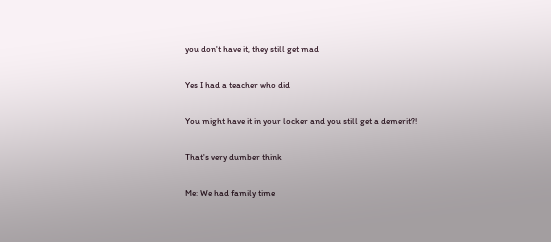you don't have it, they still get mad

Yes I had a teacher who did

You might have it in your locker and you still get a demerit?!

That's very dumber think

Me: We had family time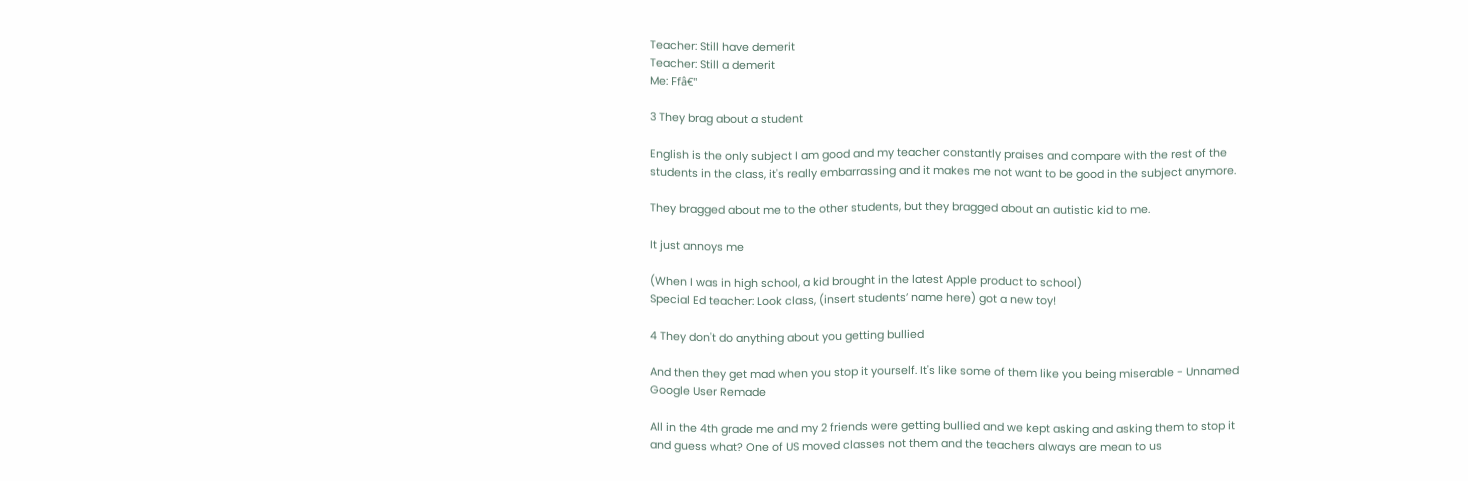Teacher: Still have demerit
Teacher: Still a demerit
Me: Ffâ€"

3 They brag about a student

English is the only subject I am good and my teacher constantly praises and compare with the rest of the students in the class, it's really embarrassing and it makes me not want to be good in the subject anymore.

They bragged about me to the other students, but they bragged about an autistic kid to me.

It just annoys me

(When I was in high school, a kid brought in the latest Apple product to school)
Special Ed teacher: Look class, (insert students’ name here) got a new toy!

4 They don't do anything about you getting bullied

And then they get mad when you stop it yourself. It's like some of them like you being miserable - Unnamed Google User Remade

All in the 4th grade me and my 2 friends were getting bullied and we kept asking and asking them to stop it and guess what? One of US moved classes not them and the teachers always are mean to us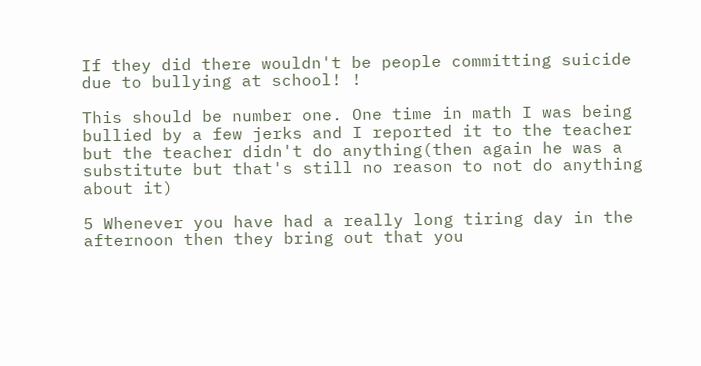If they did there wouldn't be people committing suicide due to bullying at school! !

This should be number one. One time in math I was being bullied by a few jerks and I reported it to the teacher but the teacher didn't do anything(then again he was a substitute but that's still no reason to not do anything about it)

5 Whenever you have had a really long tiring day in the afternoon then they bring out that you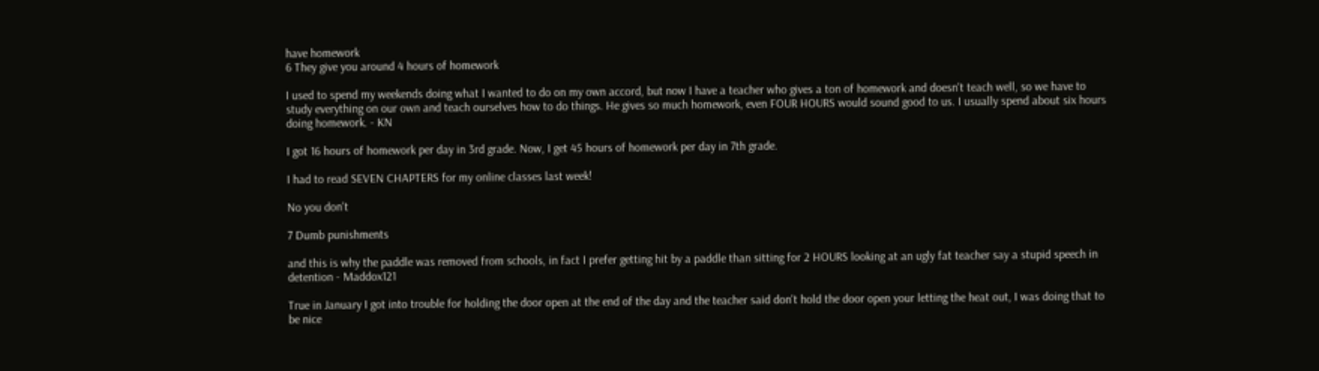have homework
6 They give you around 4 hours of homework

I used to spend my weekends doing what I wanted to do on my own accord, but now I have a teacher who gives a ton of homework and doesn't teach well, so we have to study everything on our own and teach ourselves how to do things. He gives so much homework, even FOUR HOURS would sound good to us. I usually spend about six hours doing homework. - KN

I got 16 hours of homework per day in 3rd grade. Now, I get 45 hours of homework per day in 7th grade.

I had to read SEVEN CHAPTERS for my online classes last week!

No you don't

7 Dumb punishments

and this is why the paddle was removed from schools, in fact I prefer getting hit by a paddle than sitting for 2 HOURS looking at an ugly fat teacher say a stupid speech in detention - Maddox121

True in January I got into trouble for holding the door open at the end of the day and the teacher said don't hold the door open your letting the heat out, I was doing that to be nice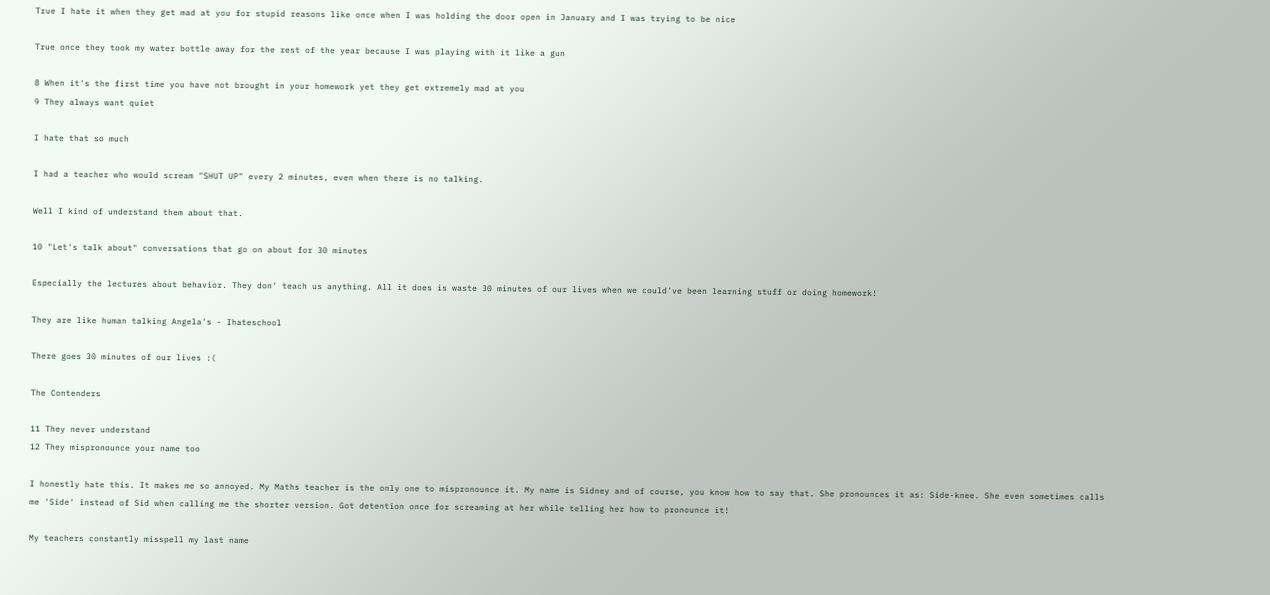True I hate it when they get mad at you for stupid reasons like once when I was holding the door open in January and I was trying to be nice

True once they took my water bottle away for the rest of the year because I was playing with it like a gun

8 When it's the first time you have not brought in your homework yet they get extremely mad at you
9 They always want quiet

I hate that so much

I had a teacher who would scream "SHUT UP" every 2 minutes, even when there is no talking.

Well I kind of understand them about that.

10 "Let's talk about" conversations that go on about for 30 minutes

Especially the lectures about behavior. They don' teach us anything. All it does is waste 30 minutes of our lives when we could've been learning stuff or doing homework!

They are like human talking Angela's - Ihateschool

There goes 30 minutes of our lives :(

The Contenders

11 They never understand
12 They mispronounce your name too

I honestly hate this. It makes me so annoyed. My Maths teacher is the only one to mispronounce it. My name is Sidney and of course, you know how to say that. She pronounces it as: Side-knee. She even sometimes calls me 'Side' instead of Sid when calling me the shorter version. Got detention once for screaming at her while telling her how to pronounce it!

My teachers constantly misspell my last name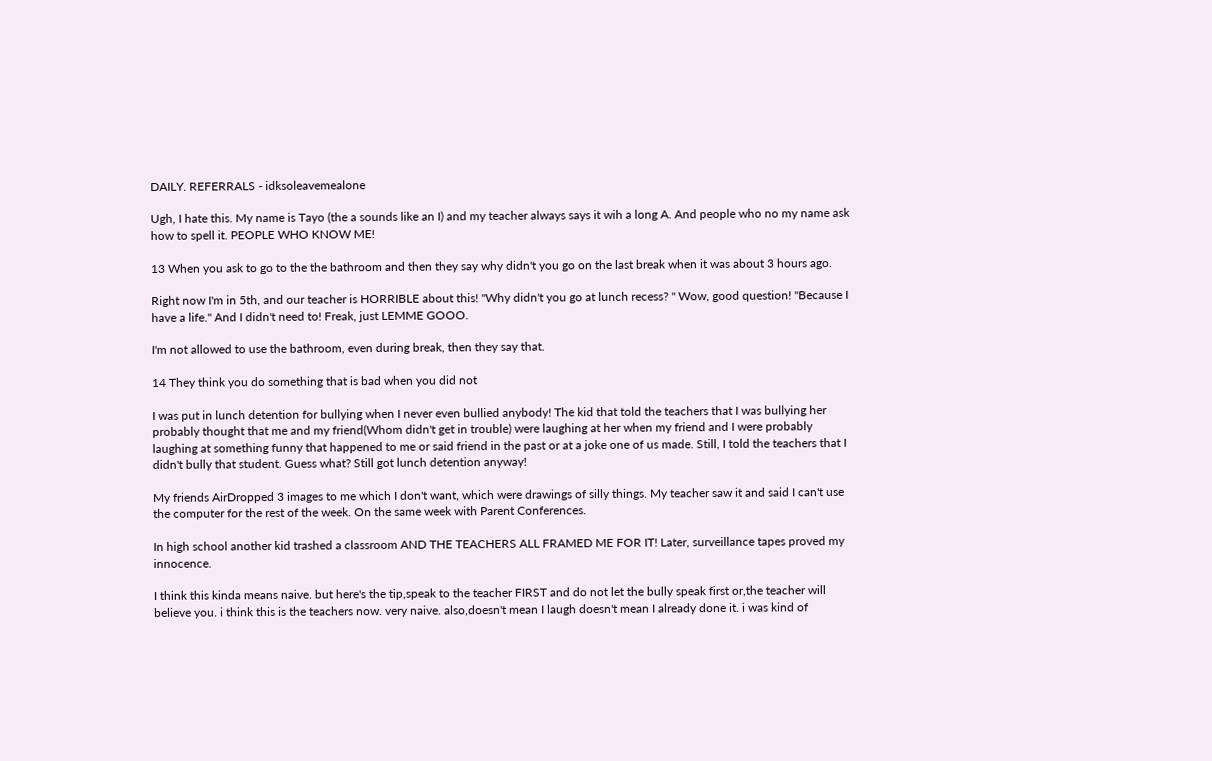DAILY. REFERRALS - idksoleavemealone

Ugh, I hate this. My name is Tayo (the a sounds like an I) and my teacher always says it wih a long A. And people who no my name ask how to spell it. PEOPLE WHO KNOW ME!

13 When you ask to go to the the bathroom and then they say why didn't you go on the last break when it was about 3 hours ago.

Right now I'm in 5th, and our teacher is HORRIBLE about this! "Why didn't you go at lunch recess? " Wow, good question! "Because I have a life." And I didn't need to! Freak, just LEMME GOOO.

I'm not allowed to use the bathroom, even during break, then they say that.

14 They think you do something that is bad when you did not

I was put in lunch detention for bullying when I never even bullied anybody! The kid that told the teachers that I was bullying her probably thought that me and my friend(Whom didn't get in trouble) were laughing at her when my friend and I were probably laughing at something funny that happened to me or said friend in the past or at a joke one of us made. Still, I told the teachers that I didn't bully that student. Guess what? Still got lunch detention anyway!

My friends AirDropped 3 images to me which I don't want, which were drawings of silly things. My teacher saw it and said I can't use the computer for the rest of the week. On the same week with Parent Conferences.

In high school another kid trashed a classroom AND THE TEACHERS ALL FRAMED ME FOR IT! Later, surveillance tapes proved my innocence.

I think this kinda means naive. but here's the tip,speak to the teacher FIRST and do not let the bully speak first or,the teacher will believe you. i think this is the teachers now. very naive. also,doesn't mean I laugh doesn't mean I already done it. i was kind of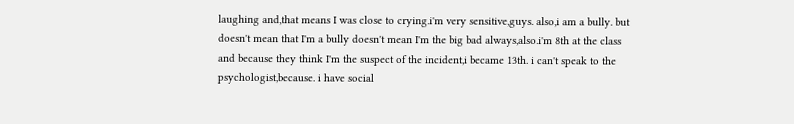laughing and,that means I was close to crying.i'm very sensitive,guys. also,i am a bully. but doesn't mean that I'm a bully doesn't mean I'm the big bad always,also.i'm 8th at the class and because they think I'm the suspect of the incident,i became 13th. i can't speak to the psychologist,because. i have social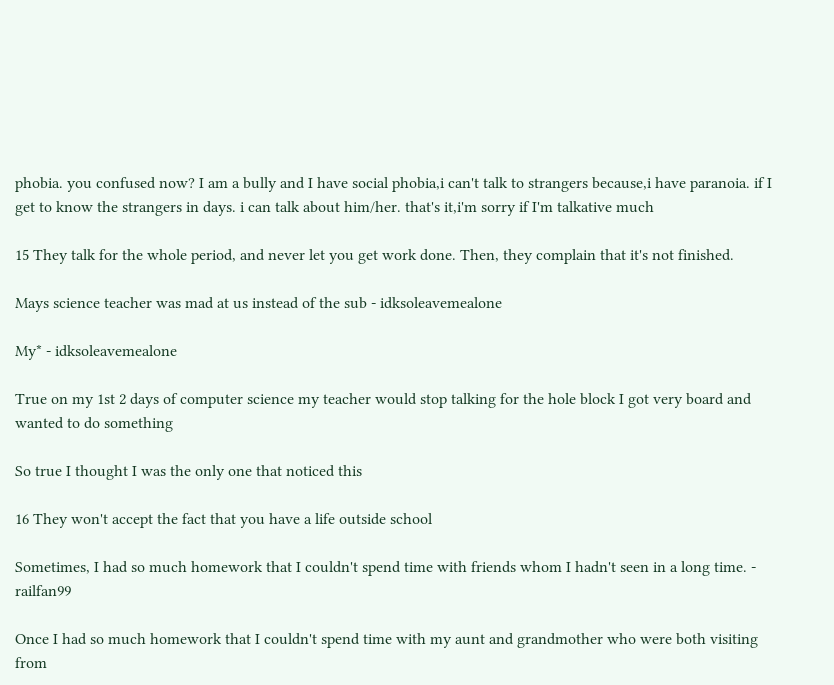phobia. you confused now? I am a bully and I have social phobia,i can't talk to strangers because,i have paranoia. if I get to know the strangers in days. i can talk about him/her. that's it,i'm sorry if I'm talkative much

15 They talk for the whole period, and never let you get work done. Then, they complain that it's not finished.

Mays science teacher was mad at us instead of the sub - idksoleavemealone

My* - idksoleavemealone

True on my 1st 2 days of computer science my teacher would stop talking for the hole block I got very board and wanted to do something

So true I thought I was the only one that noticed this

16 They won't accept the fact that you have a life outside school

Sometimes, I had so much homework that I couldn't spend time with friends whom I hadn't seen in a long time. - railfan99

Once I had so much homework that I couldn't spend time with my aunt and grandmother who were both visiting from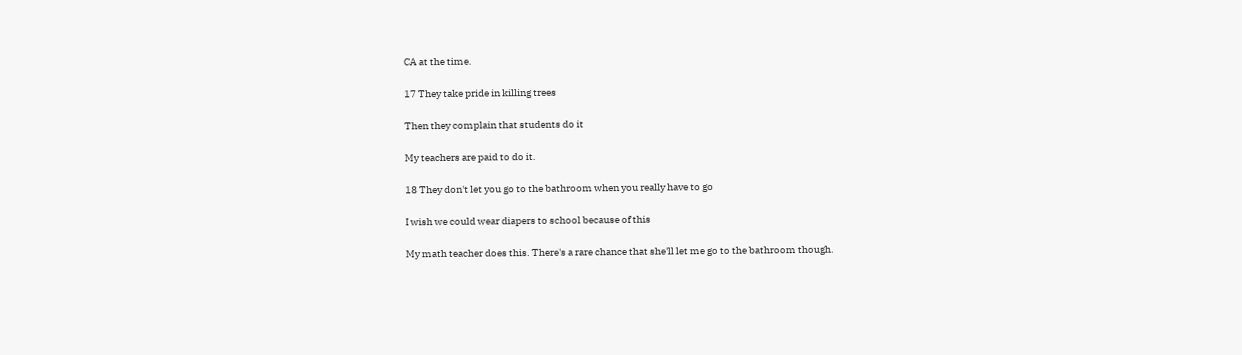CA at the time.

17 They take pride in killing trees

Then they complain that students do it

My teachers are paid to do it.

18 They don't let you go to the bathroom when you really have to go

I wish we could wear diapers to school because of this

My math teacher does this. There's a rare chance that she'll let me go to the bathroom though.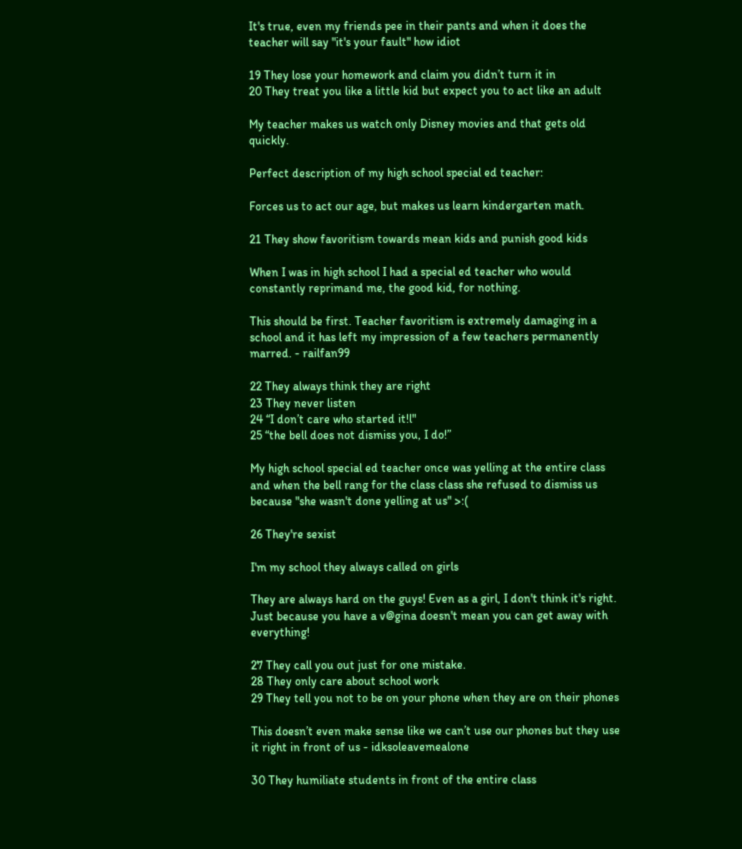It's true, even my friends pee in their pants and when it does the teacher will say "it's your fault" how idiot

19 They lose your homework and claim you didn’t turn it in
20 They treat you like a little kid but expect you to act like an adult

My teacher makes us watch only Disney movies and that gets old quickly.

Perfect description of my high school special ed teacher:

Forces us to act our age, but makes us learn kindergarten math.

21 They show favoritism towards mean kids and punish good kids

When I was in high school I had a special ed teacher who would constantly reprimand me, the good kid, for nothing.

This should be first. Teacher favoritism is extremely damaging in a school and it has left my impression of a few teachers permanently marred. - railfan99

22 They always think they are right
23 They never listen
24 “I don’t care who started it!l"
25 “the bell does not dismiss you, I do!”

My high school special ed teacher once was yelling at the entire class and when the bell rang for the class class she refused to dismiss us because "she wasn't done yelling at us" >:(

26 They're sexist

I'm my school they always called on girls

They are always hard on the guys! Even as a girl, I don't think it's right. Just because you have a v@gina doesn't mean you can get away with everything!

27 They call you out just for one mistake.
28 They only care about school work
29 They tell you not to be on your phone when they are on their phones

This doesn’t even make sense like we can’t use our phones but they use it right in front of us - idksoleavemealone

30 They humiliate students in front of the entire class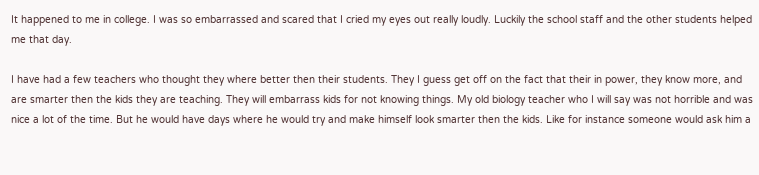It happened to me in college. I was so embarrassed and scared that I cried my eyes out really loudly. Luckily the school staff and the other students helped me that day.

I have had a few teachers who thought they where better then their students. They I guess get off on the fact that their in power, they know more, and are smarter then the kids they are teaching. They will embarrass kids for not knowing things. My old biology teacher who I will say was not horrible and was nice a lot of the time. But he would have days where he would try and make himself look smarter then the kids. Like for instance someone would ask him a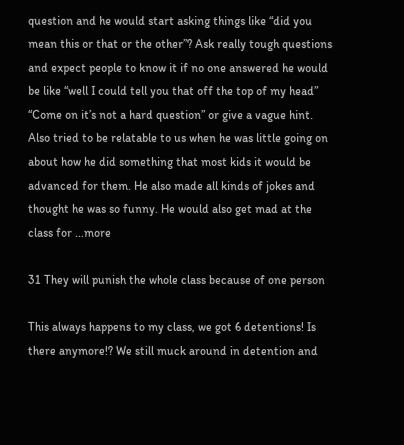question and he would start asking things like “did you mean this or that or the other”? Ask really tough questions and expect people to know it if no one answered he would be like “well I could tell you that off the top of my head” “Come on it’s not a hard question” or give a vague hint. Also tried to be relatable to us when he was little going on about how he did something that most kids it would be advanced for them. He also made all kinds of jokes and thought he was so funny. He would also get mad at the class for ...more

31 They will punish the whole class because of one person

This always happens to my class, we got 6 detentions! Is there anymore!? We still muck around in detention and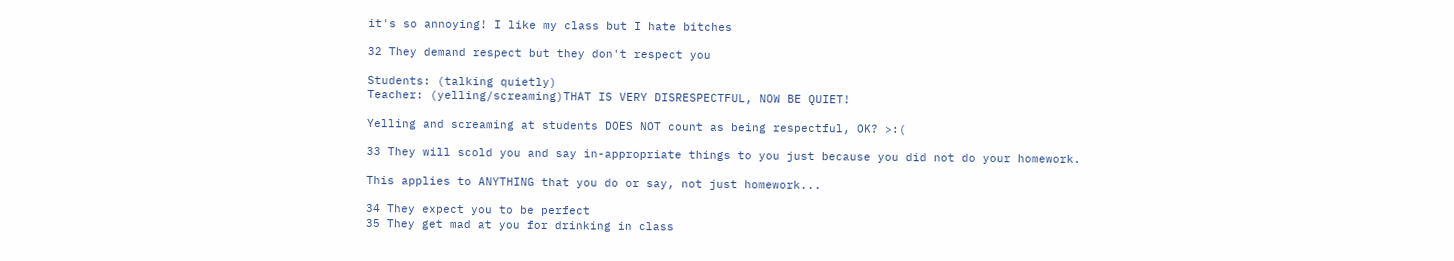it's so annoying! I like my class but I hate bitches

32 They demand respect but they don't respect you

Students: (talking quietly)
Teacher: (yelling/screaming)THAT IS VERY DISRESPECTFUL, NOW BE QUIET!

Yelling and screaming at students DOES NOT count as being respectful, OK? >:(

33 They will scold you and say in-appropriate things to you just because you did not do your homework.

This applies to ANYTHING that you do or say, not just homework...

34 They expect you to be perfect
35 They get mad at you for drinking in class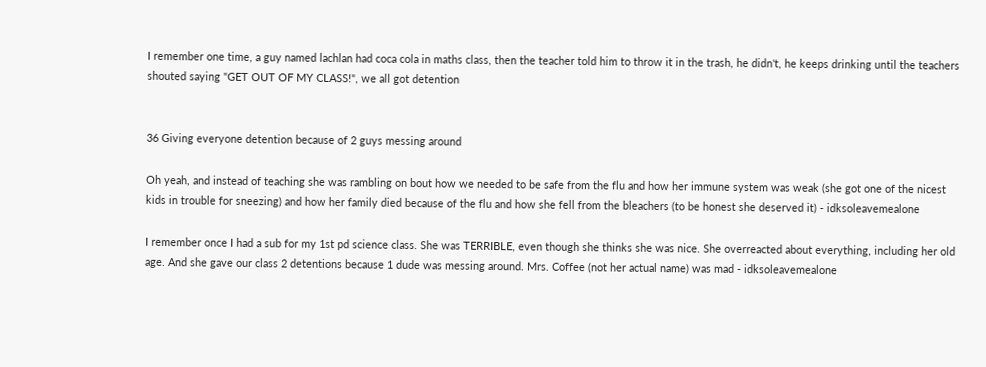I remember one time, a guy named lachlan had coca cola in maths class, then the teacher told him to throw it in the trash, he didn't, he keeps drinking until the teachers shouted saying "GET OUT OF MY CLASS!", we all got detention


36 Giving everyone detention because of 2 guys messing around

Oh yeah, and instead of teaching she was rambling on bout how we needed to be safe from the flu and how her immune system was weak (she got one of the nicest kids in trouble for sneezing) and how her family died because of the flu and how she fell from the bleachers (to be honest she deserved it) - idksoleavemealone

I remember once I had a sub for my 1st pd science class. She was TERRIBLE, even though she thinks she was nice. She overreacted about everything, including her old age. And she gave our class 2 detentions because 1 dude was messing around. Mrs. Coffee (not her actual name) was mad - idksoleavemealone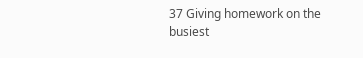37 Giving homework on the busiest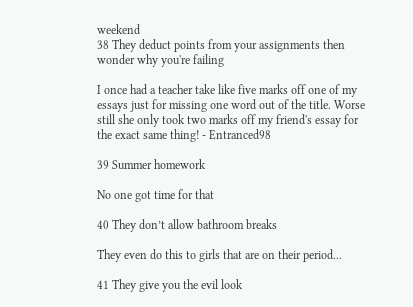weekend
38 They deduct points from your assignments then wonder why you're failing

I once had a teacher take like five marks off one of my essays just for missing one word out of the title. Worse still she only took two marks off my friend's essay for the exact same thing! - Entranced98

39 Summer homework

No one got time for that

40 They don’t allow bathroom breaks

They even do this to girls that are on their period...

41 They give you the evil look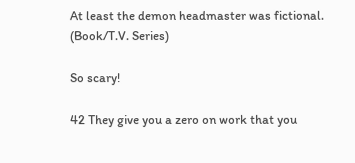At least the demon headmaster was fictional. (Book/T.V. Series)

So scary!

42 They give you a zero on work that you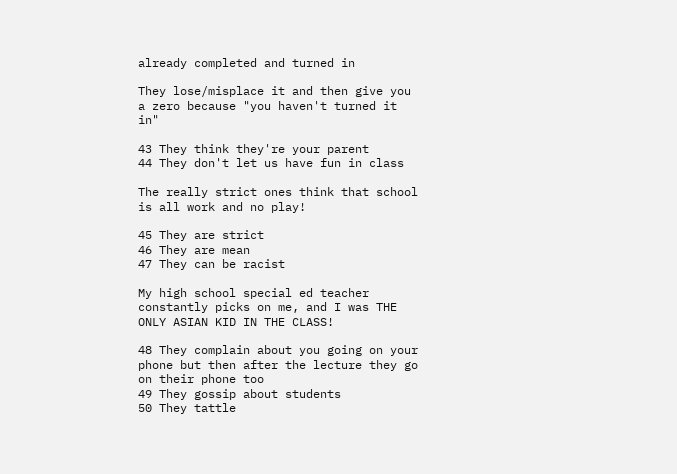already completed and turned in

They lose/misplace it and then give you a zero because "you haven't turned it in"

43 They think they're your parent
44 They don't let us have fun in class

The really strict ones think that school is all work and no play!

45 They are strict
46 They are mean
47 They can be racist

My high school special ed teacher constantly picks on me, and I was THE ONLY ASIAN KID IN THE CLASS!

48 They complain about you going on your phone but then after the lecture they go on their phone too
49 They gossip about students
50 They tattle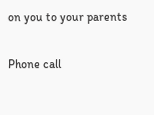on you to your parents

Phone call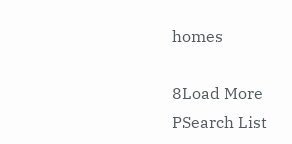homes

8Load More
PSearch List